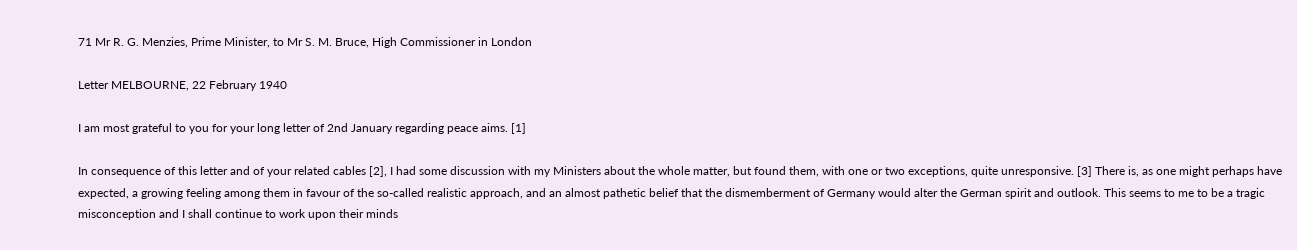71 Mr R. G. Menzies, Prime Minister, to Mr S. M. Bruce, High Commissioner in London

Letter MELBOURNE, 22 February 1940

I am most grateful to you for your long letter of 2nd January regarding peace aims. [1]

In consequence of this letter and of your related cables [2], I had some discussion with my Ministers about the whole matter, but found them, with one or two exceptions, quite unresponsive. [3] There is, as one might perhaps have expected, a growing feeling among them in favour of the so-called realistic approach, and an almost pathetic belief that the dismemberment of Germany would alter the German spirit and outlook. This seems to me to be a tragic misconception and I shall continue to work upon their minds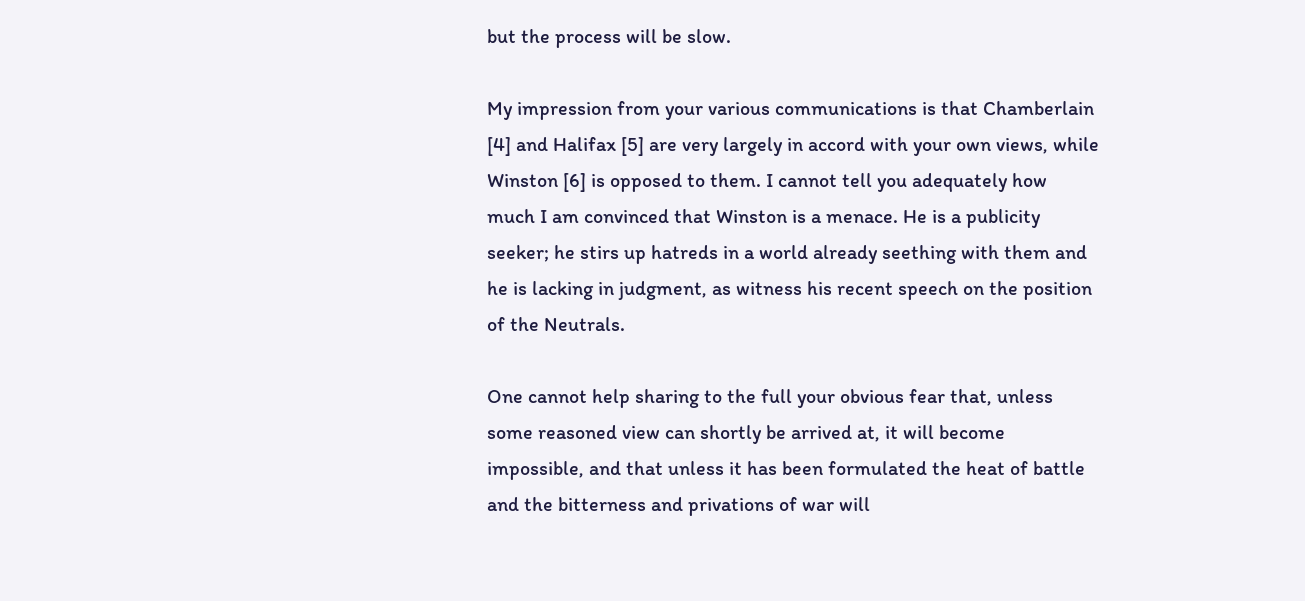but the process will be slow.

My impression from your various communications is that Chamberlain [4] and Halifax [5] are very largely in accord with your own views, while Winston [6] is opposed to them. I cannot tell you adequately how much I am convinced that Winston is a menace. He is a publicity seeker; he stirs up hatreds in a world already seething with them and he is lacking in judgment, as witness his recent speech on the position of the Neutrals.

One cannot help sharing to the full your obvious fear that, unless some reasoned view can shortly be arrived at, it will become impossible, and that unless it has been formulated the heat of battle and the bitterness and privations of war will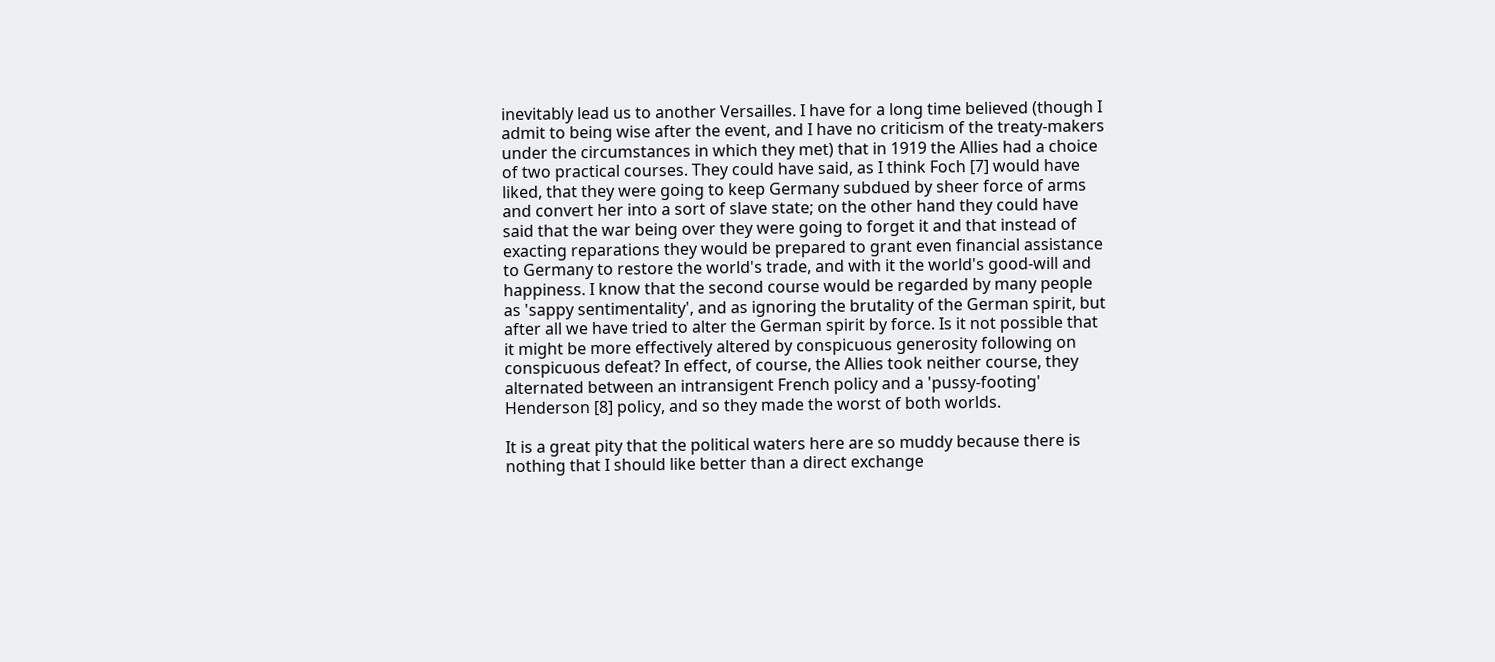inevitably lead us to another Versailles. I have for a long time believed (though I admit to being wise after the event, and I have no criticism of the treaty-makers under the circumstances in which they met) that in 1919 the Allies had a choice of two practical courses. They could have said, as I think Foch [7] would have liked, that they were going to keep Germany subdued by sheer force of arms and convert her into a sort of slave state; on the other hand they could have said that the war being over they were going to forget it and that instead of exacting reparations they would be prepared to grant even financial assistance to Germany to restore the world's trade, and with it the world's good-will and happiness. I know that the second course would be regarded by many people as 'sappy sentimentality', and as ignoring the brutality of the German spirit, but after all we have tried to alter the German spirit by force. Is it not possible that it might be more effectively altered by conspicuous generosity following on conspicuous defeat? In effect, of course, the Allies took neither course, they alternated between an intransigent French policy and a 'pussy-footing' Henderson [8] policy, and so they made the worst of both worlds.

It is a great pity that the political waters here are so muddy because there is nothing that I should like better than a direct exchange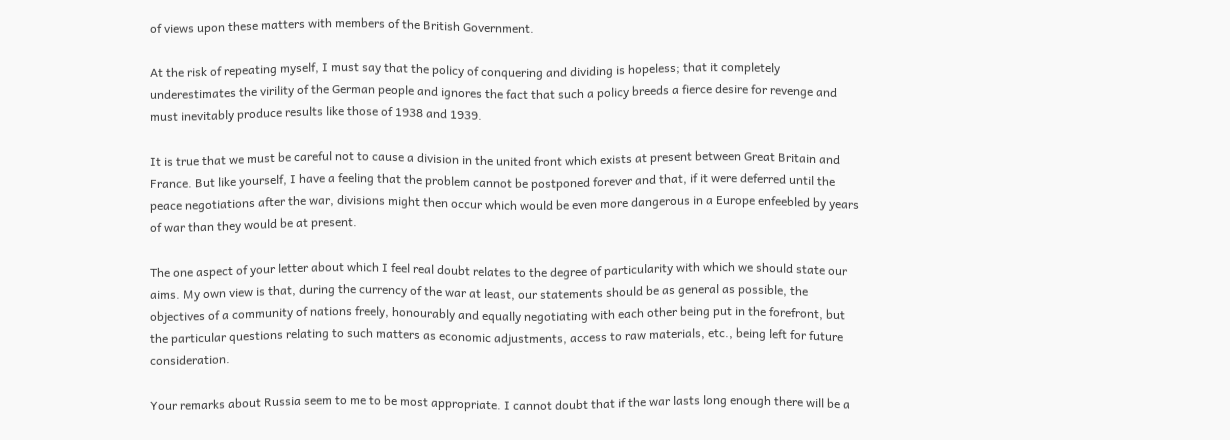of views upon these matters with members of the British Government.

At the risk of repeating myself, I must say that the policy of conquering and dividing is hopeless; that it completely underestimates the virility of the German people and ignores the fact that such a policy breeds a fierce desire for revenge and must inevitably produce results like those of 1938 and 1939.

It is true that we must be careful not to cause a division in the united front which exists at present between Great Britain and France. But like yourself, I have a feeling that the problem cannot be postponed forever and that, if it were deferred until the peace negotiations after the war, divisions might then occur which would be even more dangerous in a Europe enfeebled by years of war than they would be at present.

The one aspect of your letter about which I feel real doubt relates to the degree of particularity with which we should state our aims. My own view is that, during the currency of the war at least, our statements should be as general as possible, the objectives of a community of nations freely, honourably and equally negotiating with each other being put in the forefront, but the particular questions relating to such matters as economic adjustments, access to raw materials, etc., being left for future consideration.

Your remarks about Russia seem to me to be most appropriate. I cannot doubt that if the war lasts long enough there will be a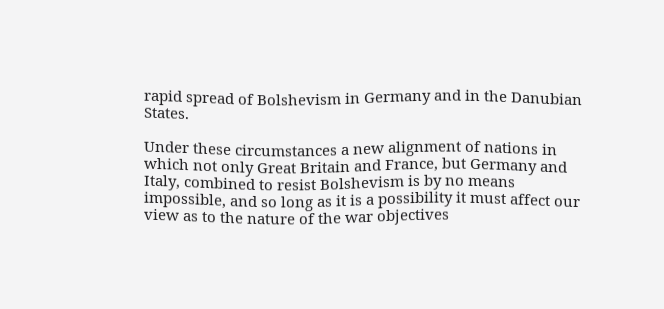rapid spread of Bolshevism in Germany and in the Danubian States.

Under these circumstances a new alignment of nations in which not only Great Britain and France, but Germany and Italy, combined to resist Bolshevism is by no means impossible, and so long as it is a possibility it must affect our view as to the nature of the war objectives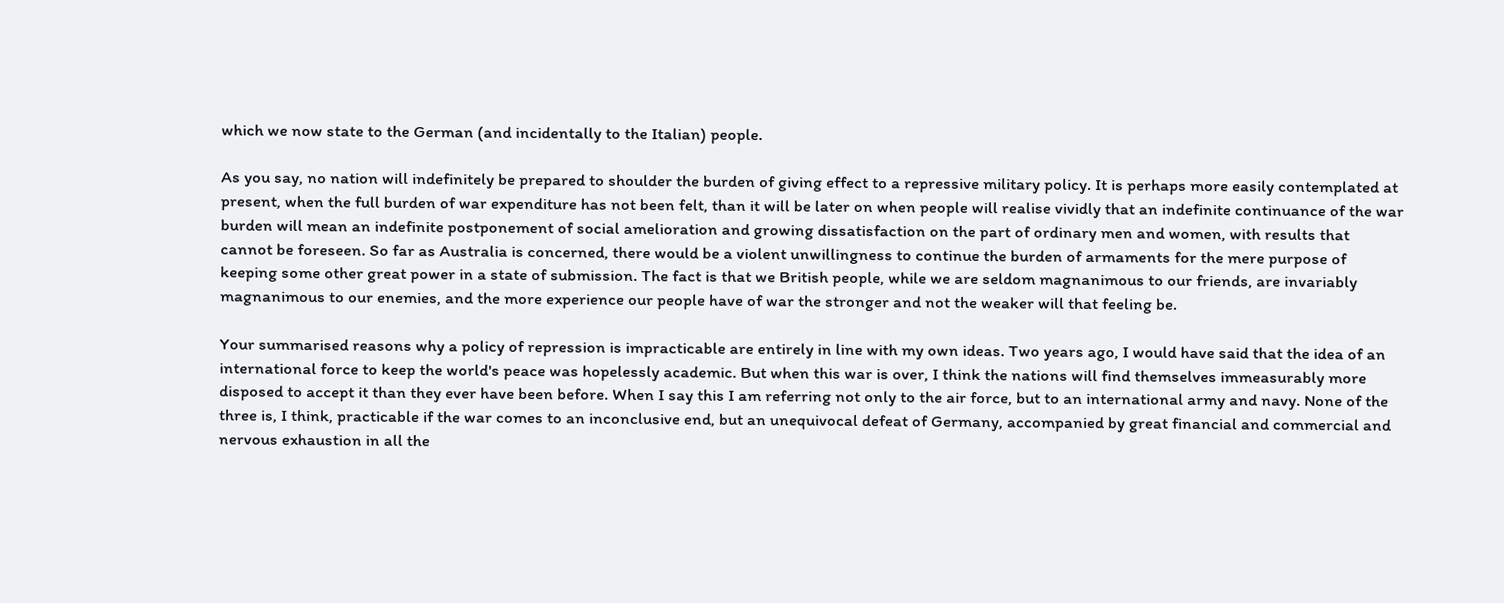which we now state to the German (and incidentally to the Italian) people.

As you say, no nation will indefinitely be prepared to shoulder the burden of giving effect to a repressive military policy. It is perhaps more easily contemplated at present, when the full burden of war expenditure has not been felt, than it will be later on when people will realise vividly that an indefinite continuance of the war burden will mean an indefinite postponement of social amelioration and growing dissatisfaction on the part of ordinary men and women, with results that cannot be foreseen. So far as Australia is concerned, there would be a violent unwillingness to continue the burden of armaments for the mere purpose of keeping some other great power in a state of submission. The fact is that we British people, while we are seldom magnanimous to our friends, are invariably magnanimous to our enemies, and the more experience our people have of war the stronger and not the weaker will that feeling be.

Your summarised reasons why a policy of repression is impracticable are entirely in line with my own ideas. Two years ago, I would have said that the idea of an international force to keep the world's peace was hopelessly academic. But when this war is over, I think the nations will find themselves immeasurably more disposed to accept it than they ever have been before. When I say this I am referring not only to the air force, but to an international army and navy. None of the three is, I think, practicable if the war comes to an inconclusive end, but an unequivocal defeat of Germany, accompanied by great financial and commercial and nervous exhaustion in all the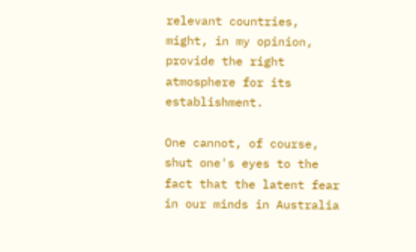relevant countries, might, in my opinion, provide the right atmosphere for its establishment.

One cannot, of course, shut one's eyes to the fact that the latent fear in our minds in Australia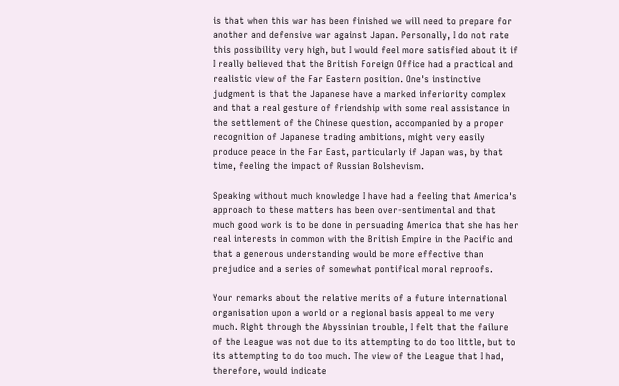is that when this war has been finished we will need to prepare for another and defensive war against Japan. Personally, I do not rate this possibility very high, but I would feel more satisfied about it if I really believed that the British Foreign Office had a practical and realistic view of the Far Eastern position. One's instinctive judgment is that the Japanese have a marked inferiority complex and that a real gesture of friendship with some real assistance in the settlement of the Chinese question, accompanied by a proper recognition of Japanese trading ambitions, might very easily produce peace in the Far East, particularly if Japan was, by that time, feeling the impact of Russian Bolshevism.

Speaking without much knowledge I have had a feeling that America's approach to these matters has been over-sentimental and that much good work is to be done in persuading America that she has her real interests in common with the British Empire in the Pacific and that a generous understanding would be more effective than prejudice and a series of somewhat pontifical moral reproofs.

Your remarks about the relative merits of a future international organisation upon a world or a regional basis appeal to me very much. Right through the Abyssinian trouble, I felt that the failure of the League was not due to its attempting to do too little, but to its attempting to do too much. The view of the League that I had, therefore, would indicate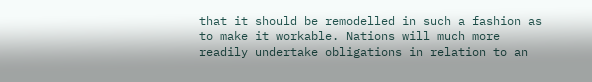that it should be remodelled in such a fashion as to make it workable. Nations will much more readily undertake obligations in relation to an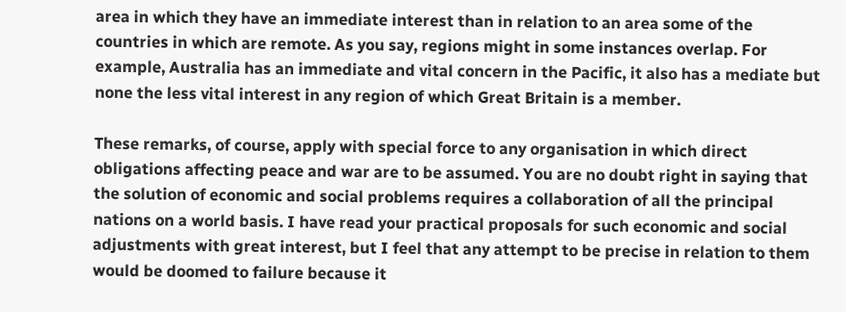area in which they have an immediate interest than in relation to an area some of the countries in which are remote. As you say, regions might in some instances overlap. For example, Australia has an immediate and vital concern in the Pacific, it also has a mediate but none the less vital interest in any region of which Great Britain is a member.

These remarks, of course, apply with special force to any organisation in which direct obligations affecting peace and war are to be assumed. You are no doubt right in saying that the solution of economic and social problems requires a collaboration of all the principal nations on a world basis. I have read your practical proposals for such economic and social adjustments with great interest, but I feel that any attempt to be precise in relation to them would be doomed to failure because it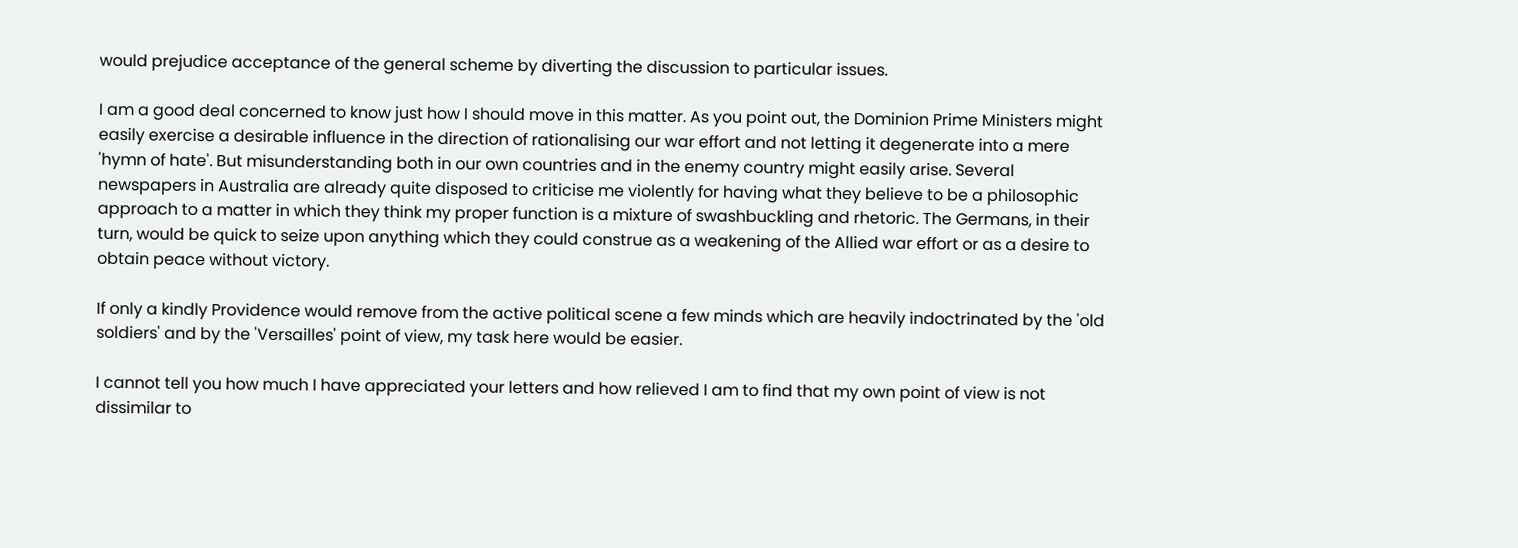would prejudice acceptance of the general scheme by diverting the discussion to particular issues.

I am a good deal concerned to know just how I should move in this matter. As you point out, the Dominion Prime Ministers might easily exercise a desirable influence in the direction of rationalising our war effort and not letting it degenerate into a mere 'hymn of hate'. But misunderstanding both in our own countries and in the enemy country might easily arise. Several newspapers in Australia are already quite disposed to criticise me violently for having what they believe to be a philosophic approach to a matter in which they think my proper function is a mixture of swashbuckling and rhetoric. The Germans, in their turn, would be quick to seize upon anything which they could construe as a weakening of the Allied war effort or as a desire to obtain peace without victory.

If only a kindly Providence would remove from the active political scene a few minds which are heavily indoctrinated by the 'old soldiers' and by the 'Versailles' point of view, my task here would be easier.

I cannot tell you how much I have appreciated your letters and how relieved I am to find that my own point of view is not dissimilar to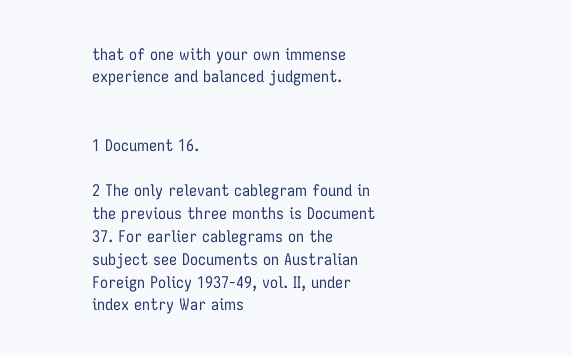that of one with your own immense experience and balanced judgment.


1 Document 16.

2 The only relevant cablegram found in the previous three months is Document 37. For earlier cablegrams on the subject see Documents on Australian Foreign Policy 1937-49, vol. II, under index entry War aims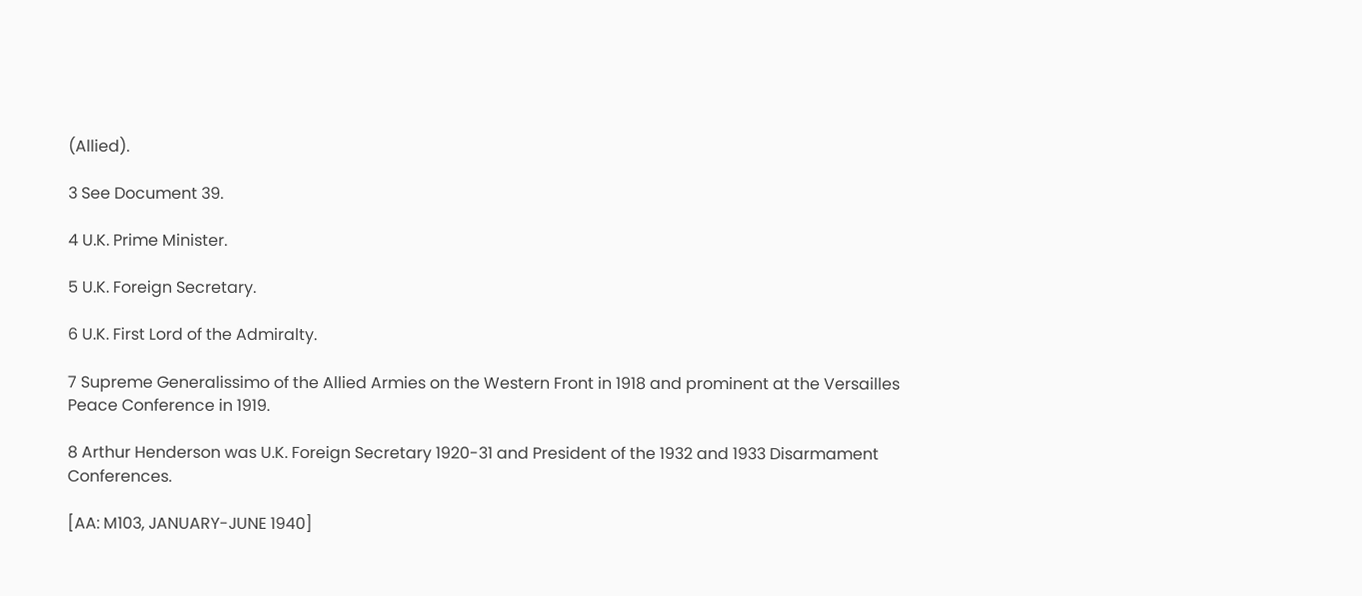(Allied).

3 See Document 39.

4 U.K. Prime Minister.

5 U.K. Foreign Secretary.

6 U.K. First Lord of the Admiralty.

7 Supreme Generalissimo of the Allied Armies on the Western Front in 1918 and prominent at the Versailles Peace Conference in 1919.

8 Arthur Henderson was U.K. Foreign Secretary 1920-31 and President of the 1932 and 1933 Disarmament Conferences.

[AA: M103, JANUARY-JUNE 1940]